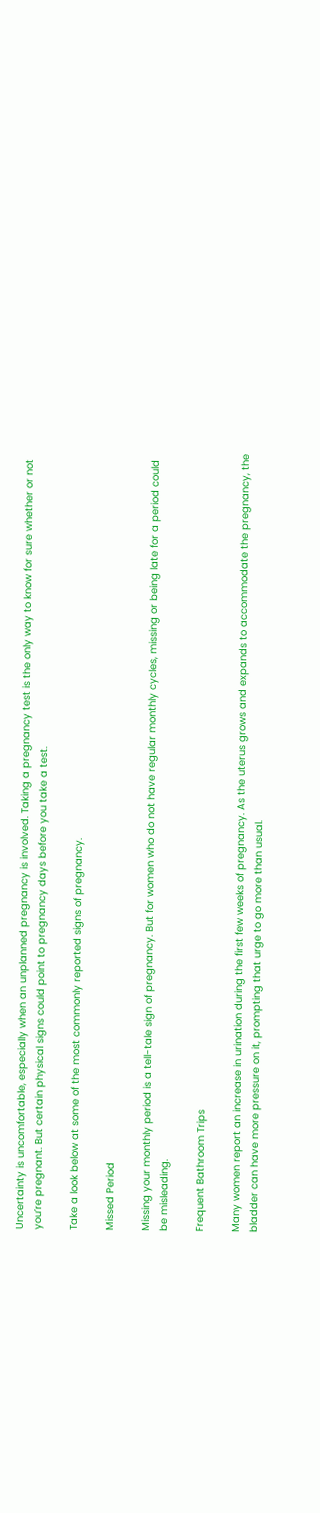Uncertainty is uncomfortable, especially when an unplanned pregnancy is involved. Taking a pregnancy test is the only way to know for sure whether or not you’re pregnant. But certain physical signs could point to pregnancy days before you take a test.

Take a look below at some of the most commonly reported signs of pregnancy.

Missed Period

Missing your monthly period is a tell-tale sign of pregnancy. But for women who do not have regular monthly cycles, missing or being late for a period could be misleading.

Frequent Bathroom Trips

Many women report an increase in urination during the first few weeks of pregnancy. As the uterus grows and expands to accommodate the pregnancy, the bladder can have more pressure on it, prompting that urge to go more than usual.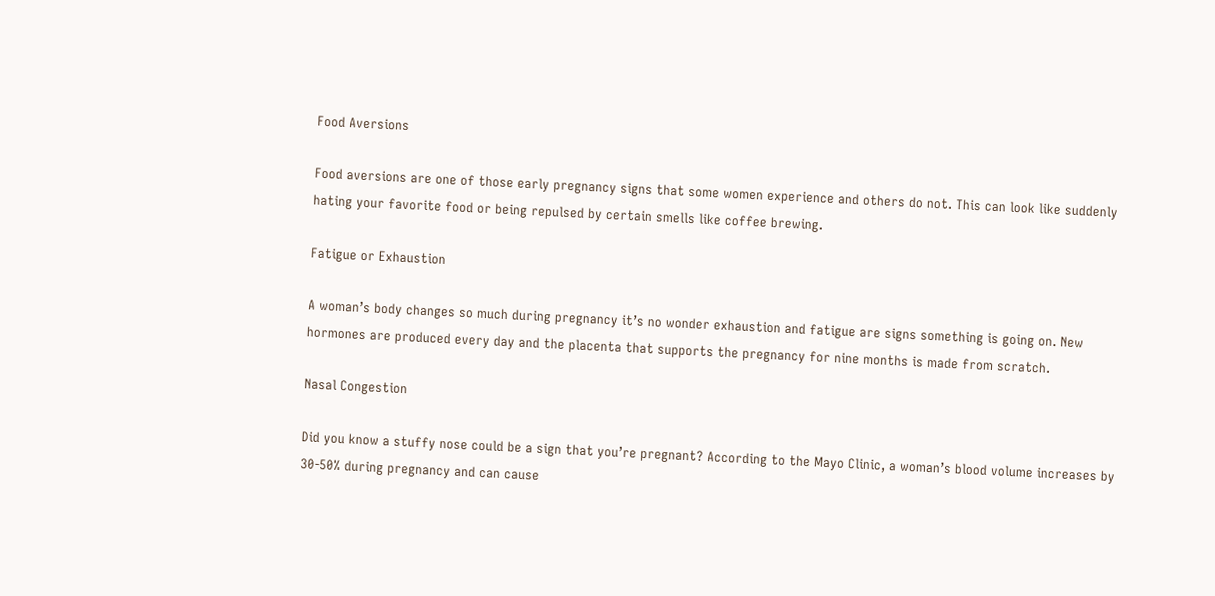Food Aversions

Food aversions are one of those early pregnancy signs that some women experience and others do not. This can look like suddenly hating your favorite food or being repulsed by certain smells like coffee brewing.

Fatigue or Exhaustion

A woman’s body changes so much during pregnancy it’s no wonder exhaustion and fatigue are signs something is going on. New hormones are produced every day and the placenta that supports the pregnancy for nine months is made from scratch.

Nasal Congestion

Did you know a stuffy nose could be a sign that you’re pregnant? According to the Mayo Clinic, a woman’s blood volume increases by 30-50% during pregnancy and can cause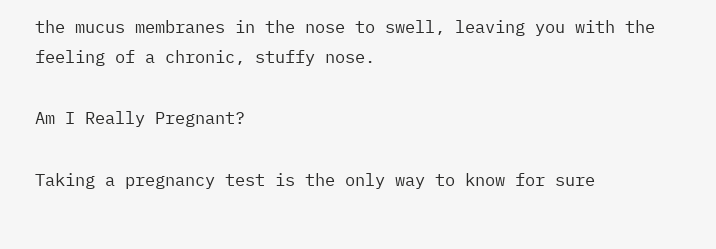the mucus membranes in the nose to swell, leaving you with the feeling of a chronic, stuffy nose.

Am I Really Pregnant?

Taking a pregnancy test is the only way to know for sure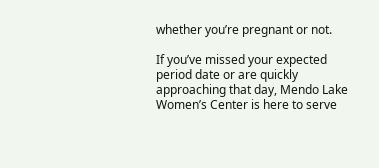whether you’re pregnant or not.

If you’ve missed your expected period date or are quickly approaching that day, Mendo Lake Women’s Center is here to serve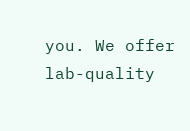you. We offer lab-quality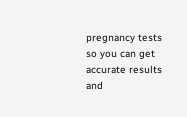pregnancy tests so you can get accurate results and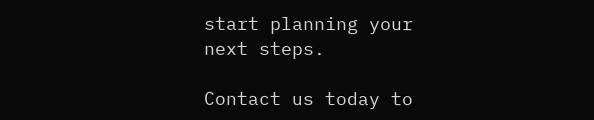start planning your next steps.

Contact us today to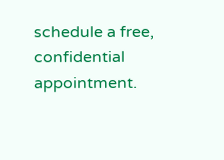schedule a free, confidential appointment.